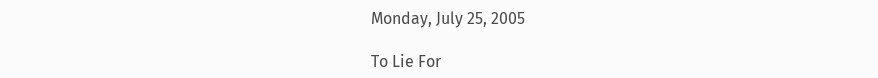Monday, July 25, 2005

To Lie For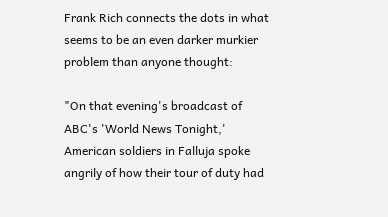Frank Rich connects the dots in what seems to be an even darker murkier problem than anyone thought:

"On that evening's broadcast of ABC's 'World News Tonight,' American soldiers in Falluja spoke angrily of how their tour of duty had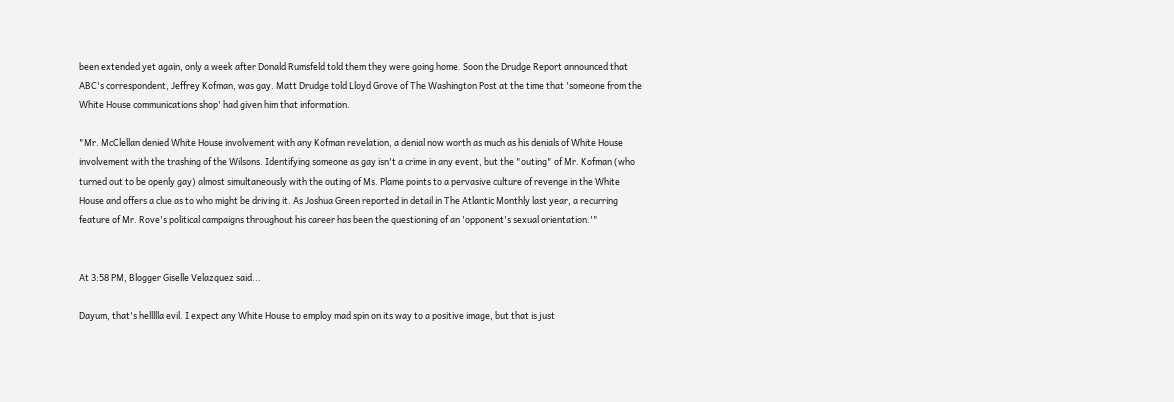been extended yet again, only a week after Donald Rumsfeld told them they were going home. Soon the Drudge Report announced that ABC's correspondent, Jeffrey Kofman, was gay. Matt Drudge told Lloyd Grove of The Washington Post at the time that 'someone from the White House communications shop' had given him that information.

"Mr. McClellan denied White House involvement with any Kofman revelation, a denial now worth as much as his denials of White House involvement with the trashing of the Wilsons. Identifying someone as gay isn't a crime in any event, but the "outing" of Mr. Kofman (who turned out to be openly gay) almost simultaneously with the outing of Ms. Plame points to a pervasive culture of revenge in the White House and offers a clue as to who might be driving it. As Joshua Green reported in detail in The Atlantic Monthly last year, a recurring feature of Mr. Rove's political campaigns throughout his career has been the questioning of an 'opponent's sexual orientation.'"


At 3:58 PM, Blogger Giselle Velazquez said...

Dayum, that's hellllla evil. I expect any White House to employ mad spin on its way to a positive image, but that is just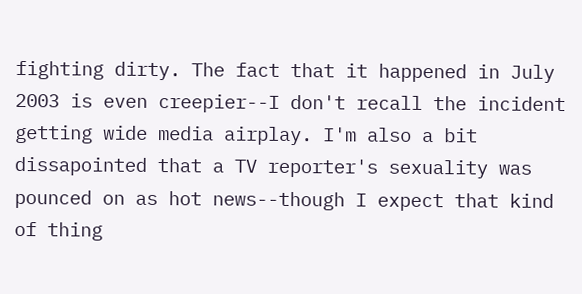fighting dirty. The fact that it happened in July 2003 is even creepier--I don't recall the incident getting wide media airplay. I'm also a bit dissapointed that a TV reporter's sexuality was pounced on as hot news--though I expect that kind of thing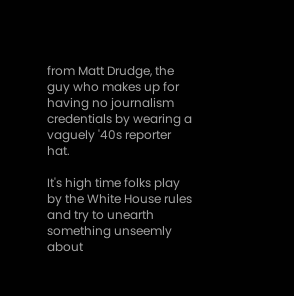from Matt Drudge, the guy who makes up for having no journalism credentials by wearing a vaguely '40s reporter hat.

It's high time folks play by the White House rules and try to unearth something unseemly about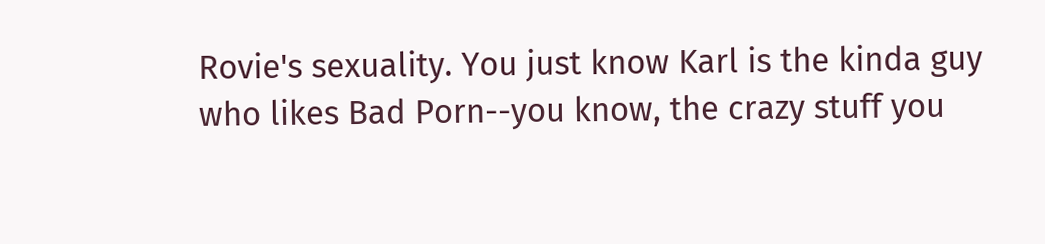Rovie's sexuality. You just know Karl is the kinda guy who likes Bad Porn--you know, the crazy stuff you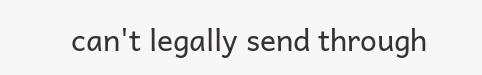can't legally send through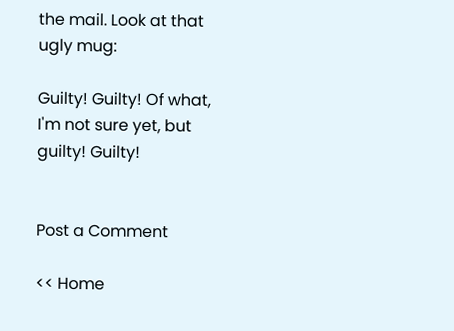the mail. Look at that ugly mug:

Guilty! Guilty! Of what, I'm not sure yet, but guilty! Guilty!


Post a Comment

<< Home